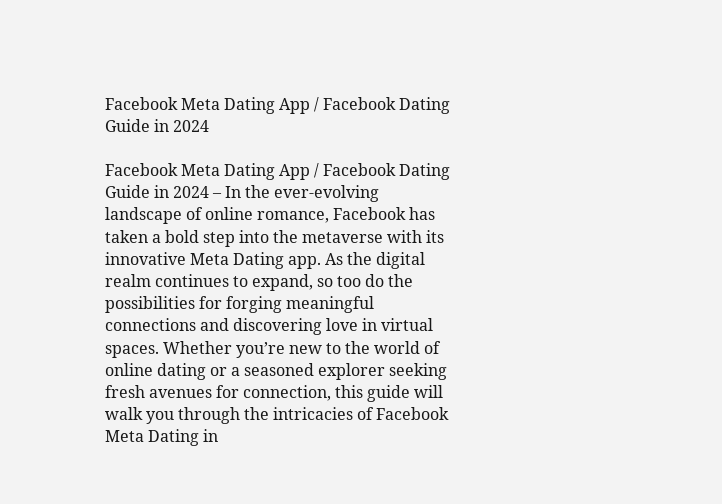Facebook Meta Dating App / Facebook Dating Guide in 2024

Facebook Meta Dating App / Facebook Dating Guide in 2024 – In the ever-evolving landscape of online romance, Facebook has taken a bold step into the metaverse with its innovative Meta Dating app. As the digital realm continues to expand, so too do the possibilities for forging meaningful connections and discovering love in virtual spaces. Whether you’re new to the world of online dating or a seasoned explorer seeking fresh avenues for connection, this guide will walk you through the intricacies of Facebook Meta Dating in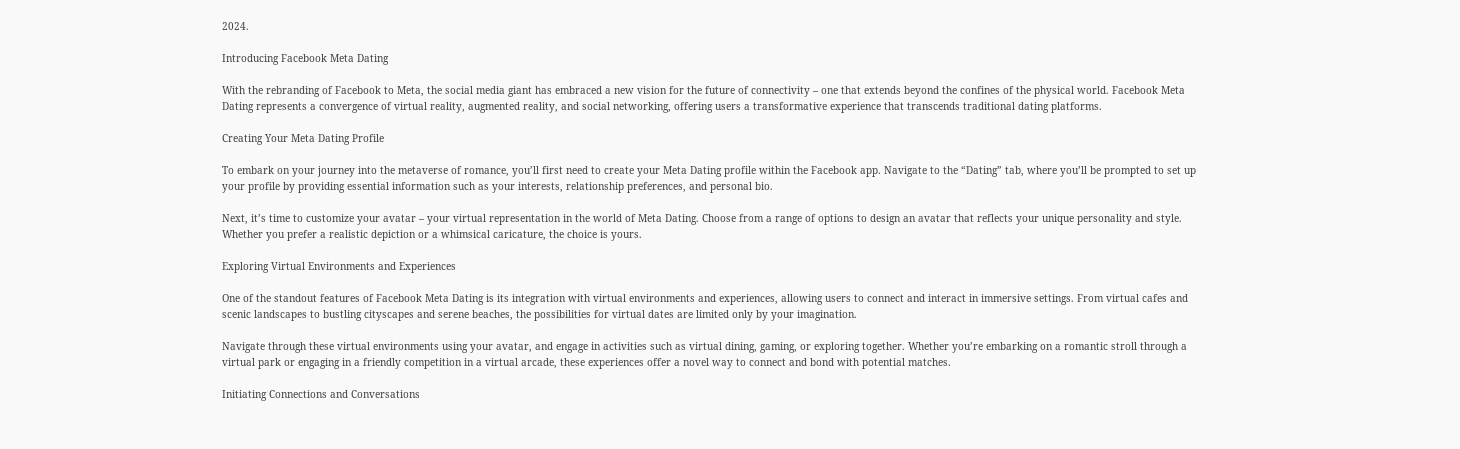2024.

Introducing Facebook Meta Dating

With the rebranding of Facebook to Meta, the social media giant has embraced a new vision for the future of connectivity – one that extends beyond the confines of the physical world. Facebook Meta Dating represents a convergence of virtual reality, augmented reality, and social networking, offering users a transformative experience that transcends traditional dating platforms.

Creating Your Meta Dating Profile

To embark on your journey into the metaverse of romance, you’ll first need to create your Meta Dating profile within the Facebook app. Navigate to the “Dating” tab, where you’ll be prompted to set up your profile by providing essential information such as your interests, relationship preferences, and personal bio.

Next, it’s time to customize your avatar – your virtual representation in the world of Meta Dating. Choose from a range of options to design an avatar that reflects your unique personality and style. Whether you prefer a realistic depiction or a whimsical caricature, the choice is yours.

Exploring Virtual Environments and Experiences

One of the standout features of Facebook Meta Dating is its integration with virtual environments and experiences, allowing users to connect and interact in immersive settings. From virtual cafes and scenic landscapes to bustling cityscapes and serene beaches, the possibilities for virtual dates are limited only by your imagination.

Navigate through these virtual environments using your avatar, and engage in activities such as virtual dining, gaming, or exploring together. Whether you’re embarking on a romantic stroll through a virtual park or engaging in a friendly competition in a virtual arcade, these experiences offer a novel way to connect and bond with potential matches.

Initiating Connections and Conversations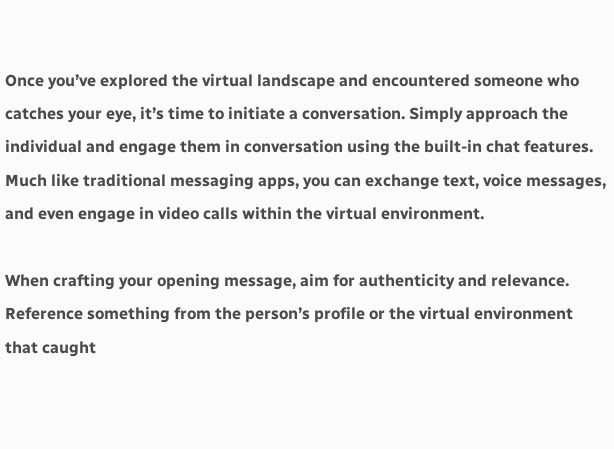Once you’ve explored the virtual landscape and encountered someone who catches your eye, it’s time to initiate a conversation. Simply approach the individual and engage them in conversation using the built-in chat features. Much like traditional messaging apps, you can exchange text, voice messages, and even engage in video calls within the virtual environment.

When crafting your opening message, aim for authenticity and relevance. Reference something from the person’s profile or the virtual environment that caught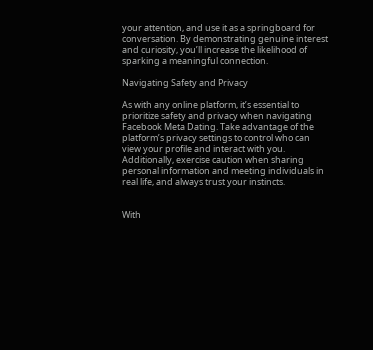your attention, and use it as a springboard for conversation. By demonstrating genuine interest and curiosity, you’ll increase the likelihood of sparking a meaningful connection.

Navigating Safety and Privacy

As with any online platform, it’s essential to prioritize safety and privacy when navigating Facebook Meta Dating. Take advantage of the platform’s privacy settings to control who can view your profile and interact with you. Additionally, exercise caution when sharing personal information and meeting individuals in real life, and always trust your instincts.


With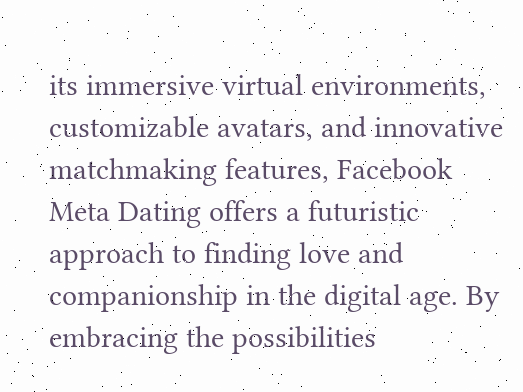its immersive virtual environments, customizable avatars, and innovative matchmaking features, Facebook Meta Dating offers a futuristic approach to finding love and companionship in the digital age. By embracing the possibilities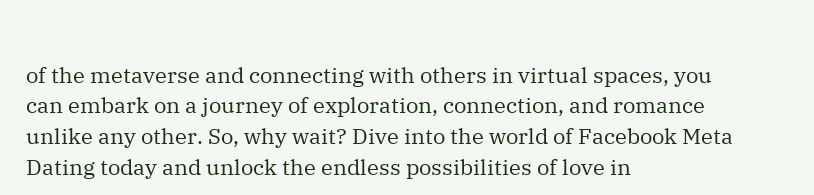of the metaverse and connecting with others in virtual spaces, you can embark on a journey of exploration, connection, and romance unlike any other. So, why wait? Dive into the world of Facebook Meta Dating today and unlock the endless possibilities of love in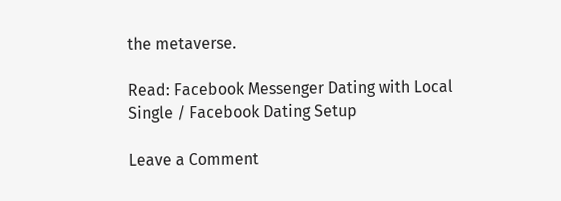the metaverse.

Read: Facebook Messenger Dating with Local Single / Facebook Dating Setup

Leave a Comment